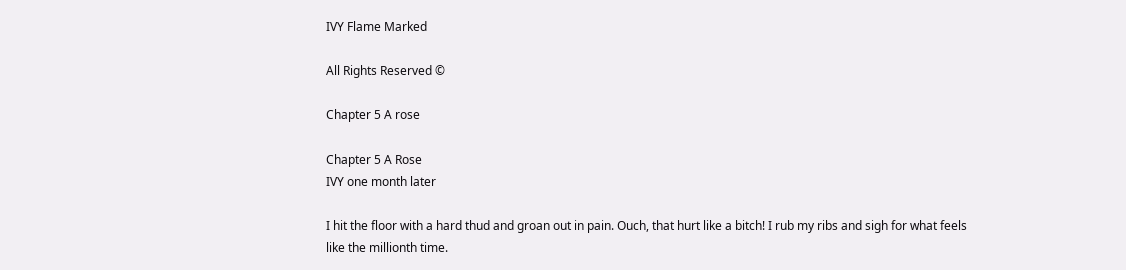IVY Flame Marked

All Rights Reserved ©

Chapter 5 A rose

Chapter 5 A Rose
IVY one month later

I hit the floor with a hard thud and groan out in pain. Ouch, that hurt like a bitch! I rub my ribs and sigh for what feels like the millionth time.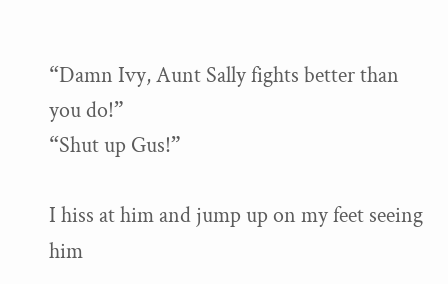“Damn Ivy, Aunt Sally fights better than you do!”
“Shut up Gus!”

I hiss at him and jump up on my feet seeing him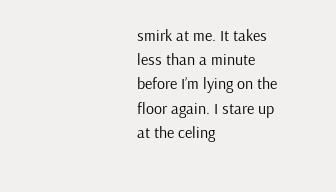smirk at me. It takes less than a minute before I’m lying on the floor again. I stare up at the celing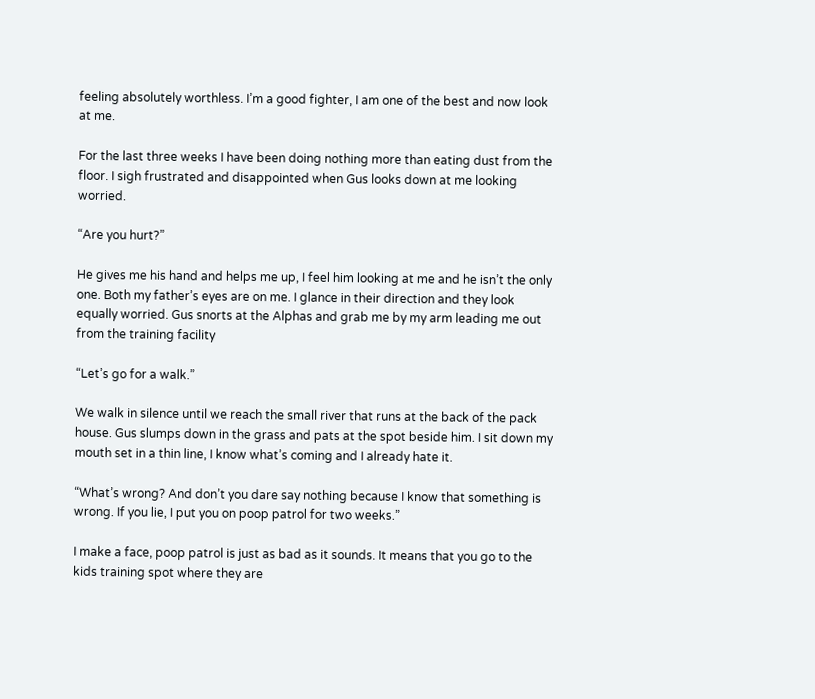feeling absolutely worthless. I’m a good fighter, I am one of the best and now look at me.

For the last three weeks I have been doing nothing more than eating dust from the floor. I sigh frustrated and disappointed when Gus looks down at me looking worried.

“Are you hurt?”

He gives me his hand and helps me up, I feel him looking at me and he isn’t the only one. Both my father’s eyes are on me. I glance in their direction and they look equally worried. Gus snorts at the Alphas and grab me by my arm leading me out from the training facility

“Let’s go for a walk.”

We walk in silence until we reach the small river that runs at the back of the pack house. Gus slumps down in the grass and pats at the spot beside him. I sit down my mouth set in a thin line, I know what’s coming and I already hate it.

“What’s wrong? And don’t you dare say nothing because I know that something is wrong. If you lie, I put you on poop patrol for two weeks.”

I make a face, poop patrol is just as bad as it sounds. It means that you go to the kids training spot where they are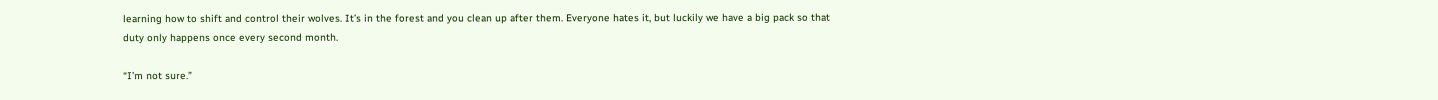learning how to shift and control their wolves. It’s in the forest and you clean up after them. Everyone hates it, but luckily we have a big pack so that duty only happens once every second month.

“I’m not sure.”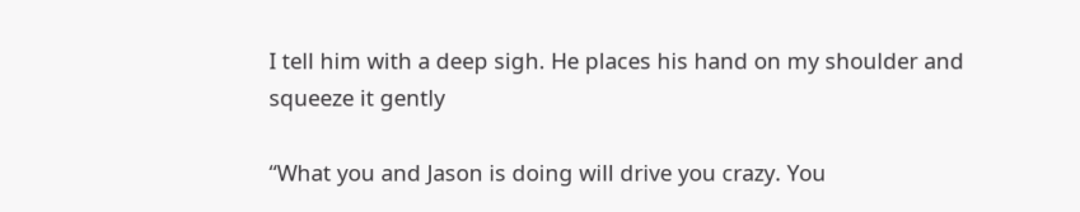I tell him with a deep sigh. He places his hand on my shoulder and squeeze it gently

“What you and Jason is doing will drive you crazy. You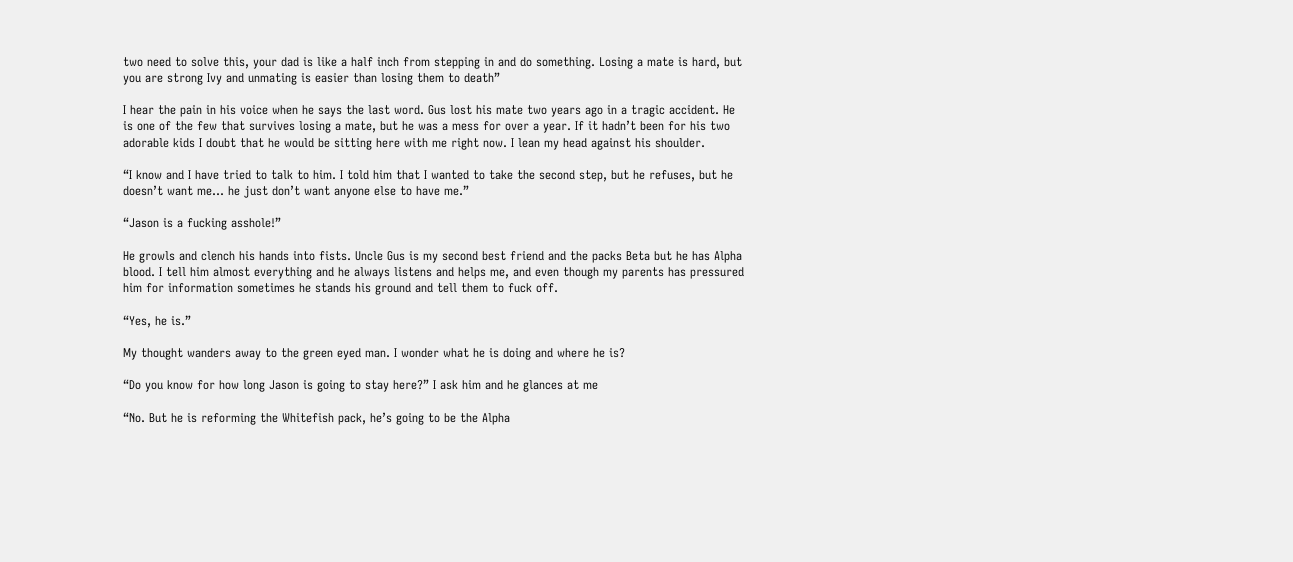two need to solve this, your dad is like a half inch from stepping in and do something. Losing a mate is hard, but you are strong Ivy and unmating is easier than losing them to death”

I hear the pain in his voice when he says the last word. Gus lost his mate two years ago in a tragic accident. He is one of the few that survives losing a mate, but he was a mess for over a year. If it hadn’t been for his two adorable kids I doubt that he would be sitting here with me right now. I lean my head against his shoulder.

“I know and I have tried to talk to him. I told him that I wanted to take the second step, but he refuses, but he doesn’t want me… he just don’t want anyone else to have me.”

“Jason is a fucking asshole!”

He growls and clench his hands into fists. Uncle Gus is my second best friend and the packs Beta but he has Alpha blood. I tell him almost everything and he always listens and helps me, and even though my parents has pressured him for information sometimes he stands his ground and tell them to fuck off.

“Yes, he is.”

My thought wanders away to the green eyed man. I wonder what he is doing and where he is?

“Do you know for how long Jason is going to stay here?” I ask him and he glances at me

“No. But he is reforming the Whitefish pack, he’s going to be the Alpha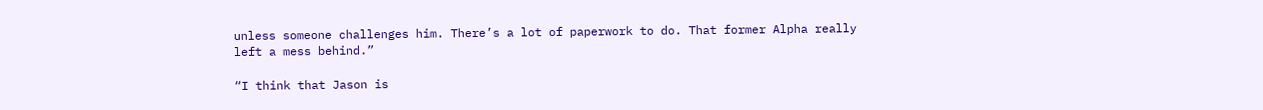unless someone challenges him. There’s a lot of paperwork to do. That former Alpha really left a mess behind.”

“I think that Jason is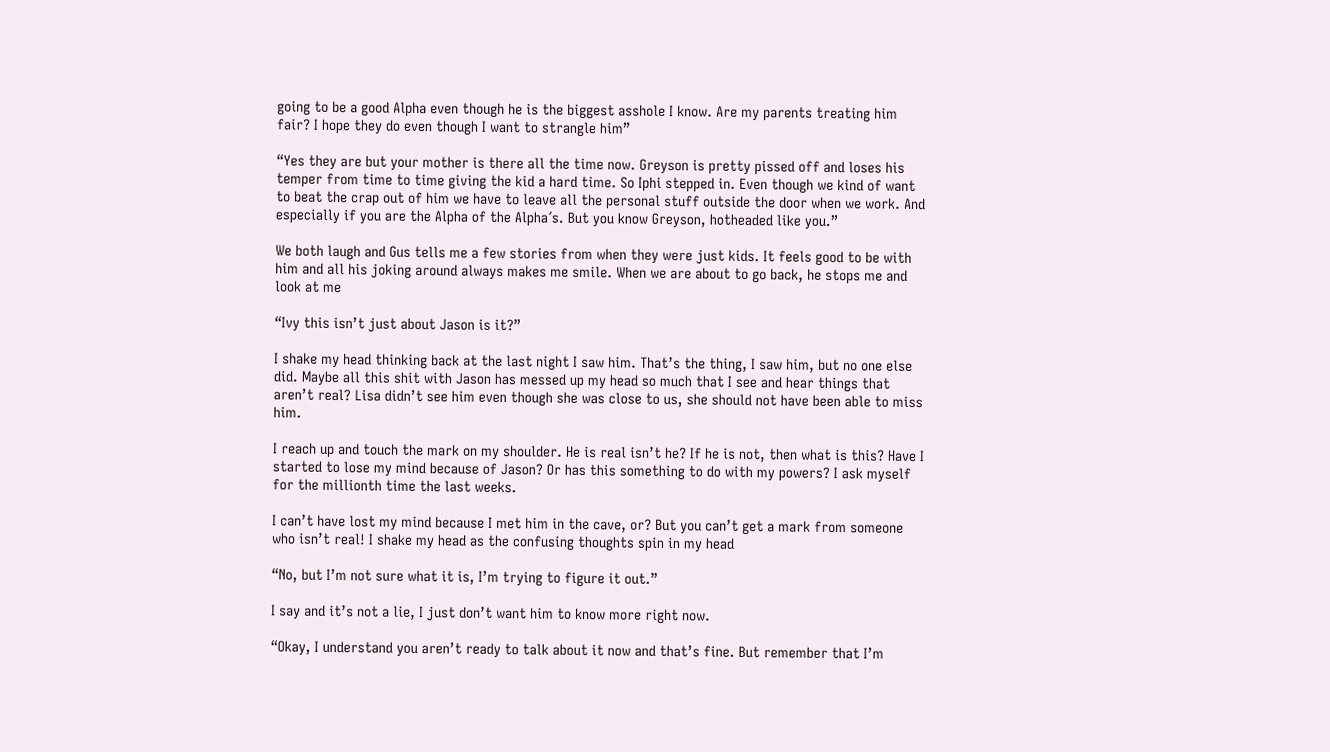going to be a good Alpha even though he is the biggest asshole I know. Are my parents treating him fair? I hope they do even though I want to strangle him”

“Yes they are but your mother is there all the time now. Greyson is pretty pissed off and loses his temper from time to time giving the kid a hard time. So Iphi stepped in. Even though we kind of want to beat the crap out of him we have to leave all the personal stuff outside the door when we work. And especially if you are the Alpha of the Alpha´s. But you know Greyson, hotheaded like you.”

We both laugh and Gus tells me a few stories from when they were just kids. It feels good to be with him and all his joking around always makes me smile. When we are about to go back, he stops me and look at me

“Ivy this isn’t just about Jason is it?”

I shake my head thinking back at the last night I saw him. That’s the thing, I saw him, but no one else did. Maybe all this shit with Jason has messed up my head so much that I see and hear things that aren’t real? Lisa didn’t see him even though she was close to us, she should not have been able to miss him.

I reach up and touch the mark on my shoulder. He is real isn’t he? If he is not, then what is this? Have I started to lose my mind because of Jason? Or has this something to do with my powers? I ask myself for the millionth time the last weeks.

I can’t have lost my mind because I met him in the cave, or? But you can’t get a mark from someone who isn’t real! I shake my head as the confusing thoughts spin in my head

“No, but I’m not sure what it is, I’m trying to figure it out.”

I say and it’s not a lie, I just don’t want him to know more right now.

“Okay, I understand you aren’t ready to talk about it now and that’s fine. But remember that I’m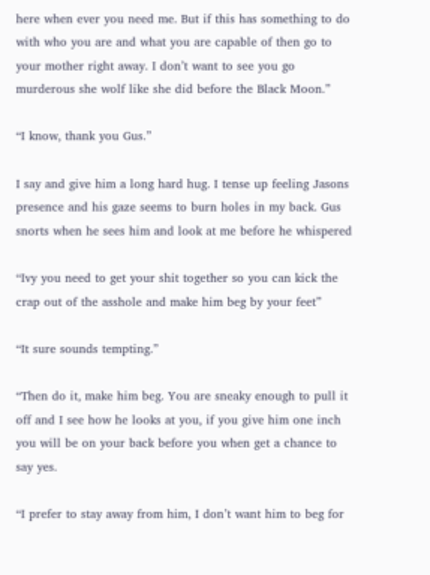here when ever you need me. But if this has something to do with who you are and what you are capable of then go to your mother right away. I don’t want to see you go murderous she wolf like she did before the Black Moon.”

“I know, thank you Gus.”

I say and give him a long hard hug. I tense up feeling Jasons presence and his gaze seems to burn holes in my back. Gus snorts when he sees him and look at me before he whispered

“Ivy you need to get your shit together so you can kick the crap out of the asshole and make him beg by your feet”

“It sure sounds tempting.”

“Then do it, make him beg. You are sneaky enough to pull it off and I see how he looks at you, if you give him one inch you will be on your back before you when get a chance to say yes.

“I prefer to stay away from him, I don’t want him to beg for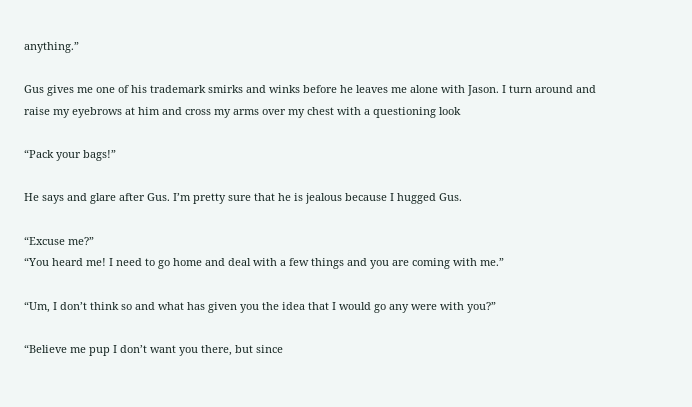anything.”

Gus gives me one of his trademark smirks and winks before he leaves me alone with Jason. I turn around and raise my eyebrows at him and cross my arms over my chest with a questioning look

“Pack your bags!”

He says and glare after Gus. I’m pretty sure that he is jealous because I hugged Gus.

“Excuse me?”
“You heard me! I need to go home and deal with a few things and you are coming with me.”

“Um, I don’t think so and what has given you the idea that I would go any were with you?”

“Believe me pup I don’t want you there, but since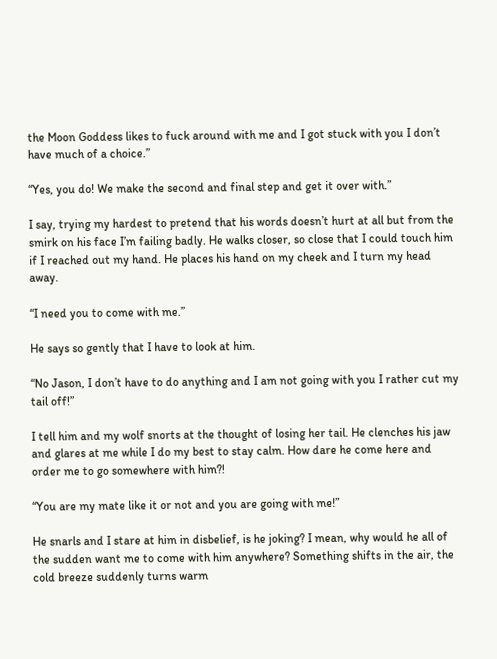the Moon Goddess likes to fuck around with me and I got stuck with you I don’t have much of a choice.”

“Yes, you do! We make the second and final step and get it over with.”

I say, trying my hardest to pretend that his words doesn’t hurt at all but from the smirk on his face I’m failing badly. He walks closer, so close that I could touch him if I reached out my hand. He places his hand on my cheek and I turn my head away.

“I need you to come with me.”

He says so gently that I have to look at him.

“No Jason, I don’t have to do anything and I am not going with you I rather cut my tail off!”

I tell him and my wolf snorts at the thought of losing her tail. He clenches his jaw and glares at me while I do my best to stay calm. How dare he come here and order me to go somewhere with him?!

“You are my mate like it or not and you are going with me!”

He snarls and I stare at him in disbelief, is he joking? I mean, why would he all of the sudden want me to come with him anywhere? Something shifts in the air, the cold breeze suddenly turns warm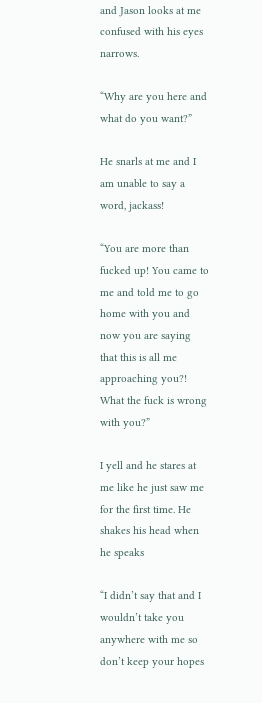and Jason looks at me confused with his eyes narrows.

“Why are you here and what do you want?”

He snarls at me and I am unable to say a word, jackass!

“You are more than fucked up! You came to me and told me to go home with you and now you are saying that this is all me approaching you?! What the fuck is wrong with you?”

I yell and he stares at me like he just saw me for the first time. He shakes his head when he speaks

“I didn’t say that and I wouldn’t take you anywhere with me so don’t keep your hopes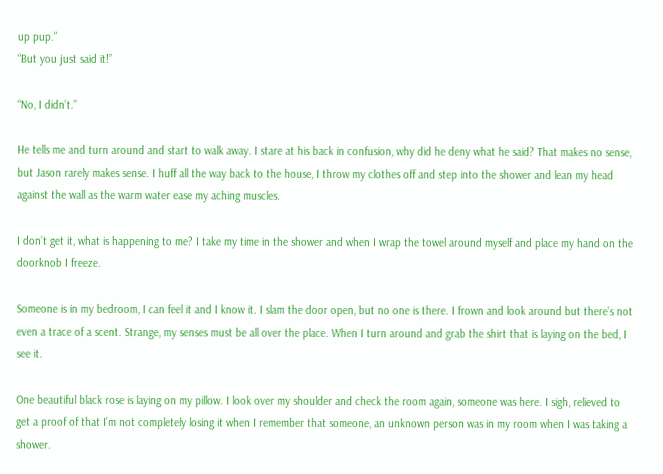up pup.”
“But you just said it!”

“No, I didn’t.”

He tells me and turn around and start to walk away. I stare at his back in confusion, why did he deny what he said? That makes no sense, but Jason rarely makes sense. I huff all the way back to the house, I throw my clothes off and step into the shower and lean my head against the wall as the warm water ease my aching muscles.

I don’t get it, what is happening to me? I take my time in the shower and when I wrap the towel around myself and place my hand on the doorknob I freeze.

Someone is in my bedroom, I can feel it and I know it. I slam the door open, but no one is there. I frown and look around but there’s not even a trace of a scent. Strange, my senses must be all over the place. When I turn around and grab the shirt that is laying on the bed, I see it.

One beautiful black rose is laying on my pillow. I look over my shoulder and check the room again, someone was here. I sigh, relieved to get a proof of that I’m not completely losing it when I remember that someone, an unknown person was in my room when I was taking a shower.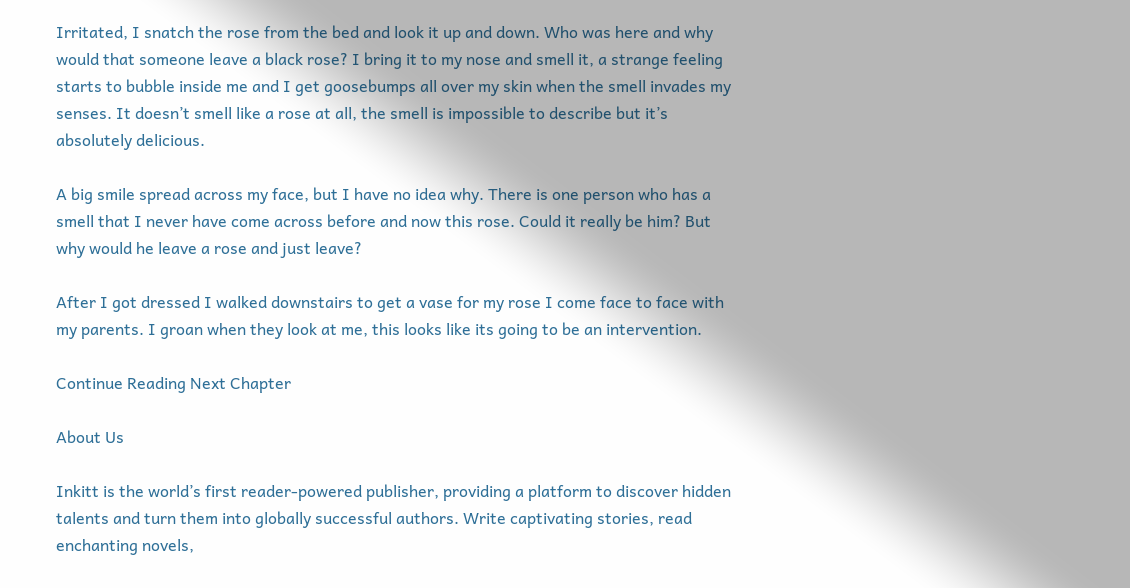Irritated, I snatch the rose from the bed and look it up and down. Who was here and why would that someone leave a black rose? I bring it to my nose and smell it, a strange feeling starts to bubble inside me and I get goosebumps all over my skin when the smell invades my senses. It doesn’t smell like a rose at all, the smell is impossible to describe but it’s absolutely delicious.

A big smile spread across my face, but I have no idea why. There is one person who has a smell that I never have come across before and now this rose. Could it really be him? But why would he leave a rose and just leave?

After I got dressed I walked downstairs to get a vase for my rose I come face to face with my parents. I groan when they look at me, this looks like its going to be an intervention.

Continue Reading Next Chapter

About Us

Inkitt is the world’s first reader-powered publisher, providing a platform to discover hidden talents and turn them into globally successful authors. Write captivating stories, read enchanting novels,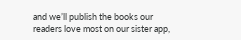and we’ll publish the books our readers love most on our sister app,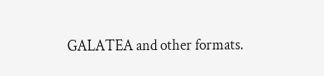GALATEA and other formats.